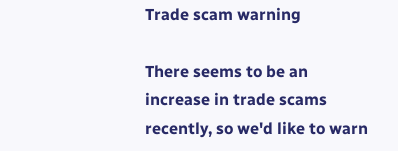Trade scam warning

There seems to be an increase in trade scams recently, so we'd like to warn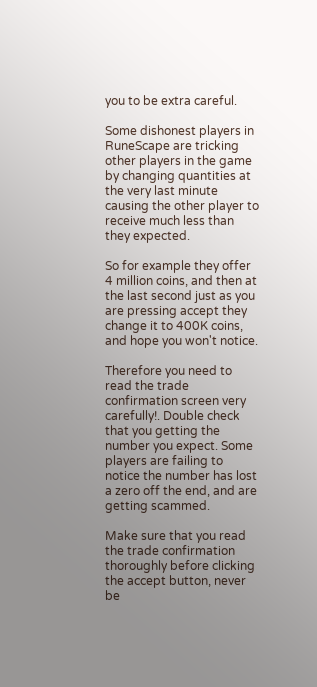you to be extra careful.

Some dishonest players in RuneScape are tricking other players in the game by changing quantities at the very last minute causing the other player to receive much less than they expected.

So for example they offer 4 million coins, and then at the last second just as you are pressing accept they change it to 400K coins, and hope you won't notice.

Therefore you need to read the trade confirmation screen very carefully!. Double check that you getting the number you expect. Some players are failing to notice the number has lost a zero off the end, and are getting scammed.

Make sure that you read the trade confirmation thoroughly before clicking the accept button, never be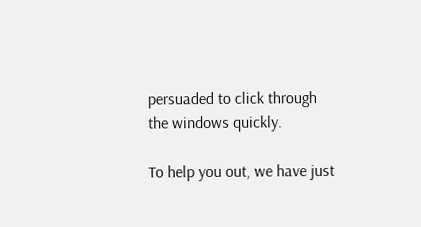persuaded to click through the windows quickly.

To help you out, we have just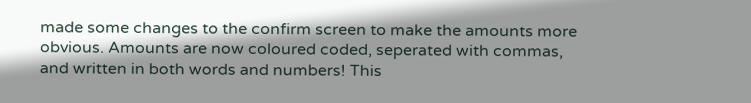made some changes to the confirm screen to make the amounts more obvious. Amounts are now coloured coded, seperated with commas, and written in both words and numbers! This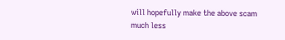will hopefully make the above scam much less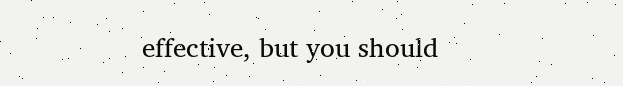effective, but you should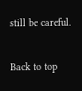still be careful.

Back to top